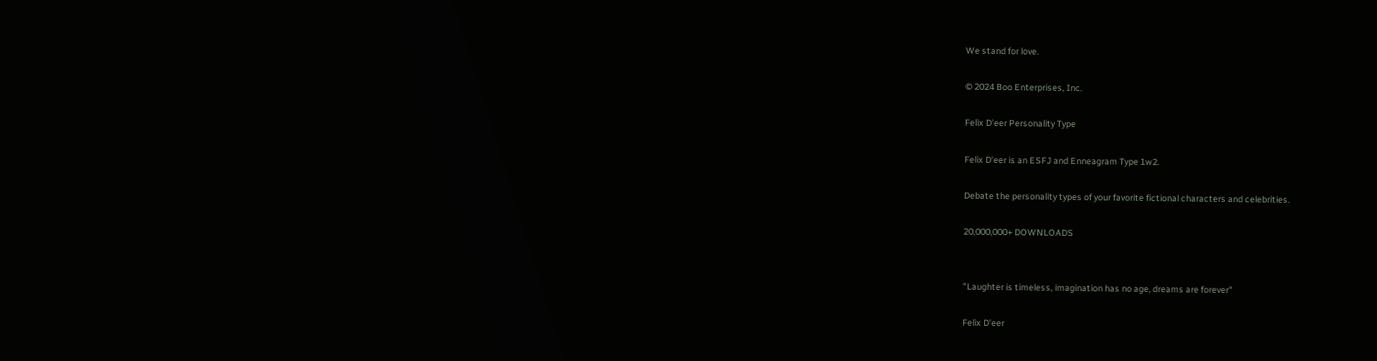We stand for love.

© 2024 Boo Enterprises, Inc.

Felix D'eer Personality Type

Felix D'eer is an ESFJ and Enneagram Type 1w2.

Debate the personality types of your favorite fictional characters and celebrities.

20,000,000+ DOWNLOADS


"Laughter is timeless, imagination has no age, dreams are forever"

Felix D'eer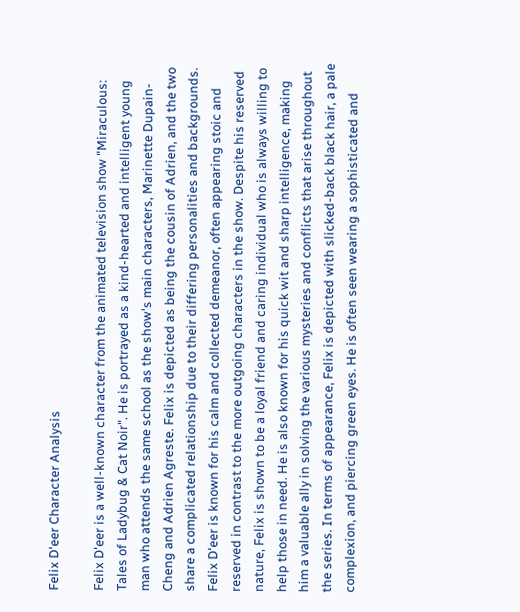Felix D'eer Character Analysis

Felix D'eer is a well-known character from the animated television show "Miraculous: Tales of Ladybug & Cat Noir". He is portrayed as a kind-hearted and intelligent young man who attends the same school as the show's main characters, Marinette Dupain-Cheng and Adrien Agreste. Felix is depicted as being the cousin of Adrien, and the two share a complicated relationship due to their differing personalities and backgrounds. Felix D'eer is known for his calm and collected demeanor, often appearing stoic and reserved in contrast to the more outgoing characters in the show. Despite his reserved nature, Felix is shown to be a loyal friend and caring individual who is always willing to help those in need. He is also known for his quick wit and sharp intelligence, making him a valuable ally in solving the various mysteries and conflicts that arise throughout the series. In terms of appearance, Felix is depicted with slicked-back black hair, a pale complexion, and piercing green eyes. He is often seen wearing a sophisticated and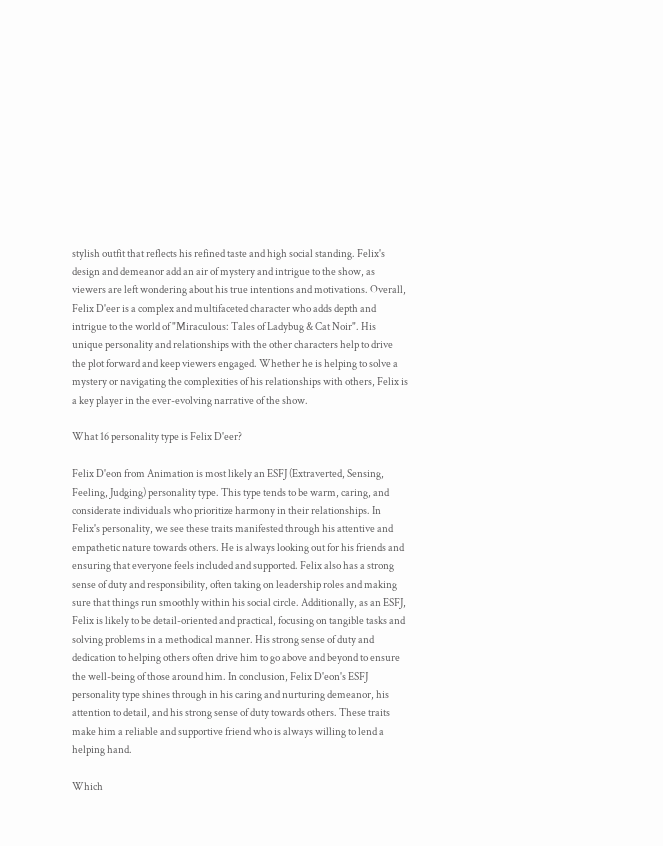stylish outfit that reflects his refined taste and high social standing. Felix's design and demeanor add an air of mystery and intrigue to the show, as viewers are left wondering about his true intentions and motivations. Overall, Felix D'eer is a complex and multifaceted character who adds depth and intrigue to the world of "Miraculous: Tales of Ladybug & Cat Noir". His unique personality and relationships with the other characters help to drive the plot forward and keep viewers engaged. Whether he is helping to solve a mystery or navigating the complexities of his relationships with others, Felix is a key player in the ever-evolving narrative of the show.

What 16 personality type is Felix D'eer?

Felix D'eon from Animation is most likely an ESFJ (Extraverted, Sensing, Feeling, Judging) personality type. This type tends to be warm, caring, and considerate individuals who prioritize harmony in their relationships. In Felix's personality, we see these traits manifested through his attentive and empathetic nature towards others. He is always looking out for his friends and ensuring that everyone feels included and supported. Felix also has a strong sense of duty and responsibility, often taking on leadership roles and making sure that things run smoothly within his social circle. Additionally, as an ESFJ, Felix is likely to be detail-oriented and practical, focusing on tangible tasks and solving problems in a methodical manner. His strong sense of duty and dedication to helping others often drive him to go above and beyond to ensure the well-being of those around him. In conclusion, Felix D'eon's ESFJ personality type shines through in his caring and nurturing demeanor, his attention to detail, and his strong sense of duty towards others. These traits make him a reliable and supportive friend who is always willing to lend a helping hand.

Which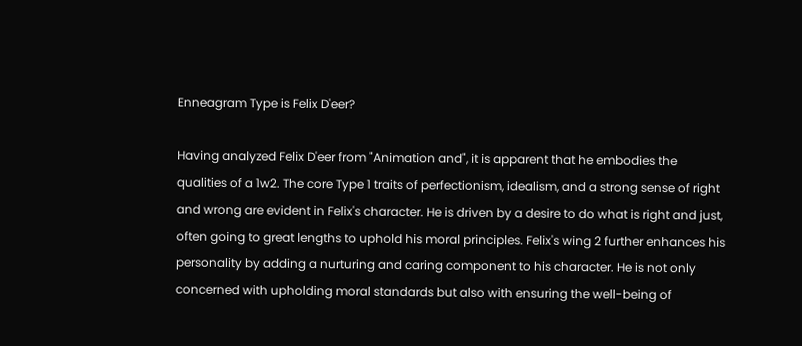Enneagram Type is Felix D'eer?

Having analyzed Felix D'eer from "Animation and", it is apparent that he embodies the qualities of a 1w2. The core Type 1 traits of perfectionism, idealism, and a strong sense of right and wrong are evident in Felix's character. He is driven by a desire to do what is right and just, often going to great lengths to uphold his moral principles. Felix's wing 2 further enhances his personality by adding a nurturing and caring component to his character. He is not only concerned with upholding moral standards but also with ensuring the well-being of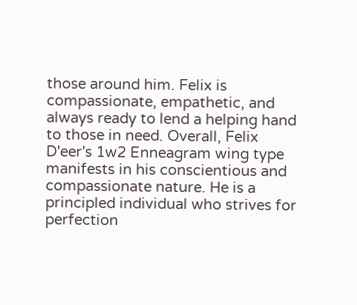those around him. Felix is compassionate, empathetic, and always ready to lend a helping hand to those in need. Overall, Felix D'eer's 1w2 Enneagram wing type manifests in his conscientious and compassionate nature. He is a principled individual who strives for perfection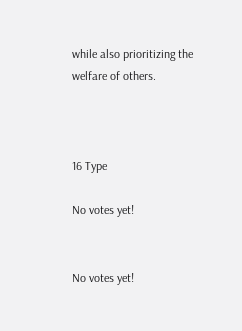while also prioritizing the welfare of others.



16 Type

No votes yet!


No votes yet!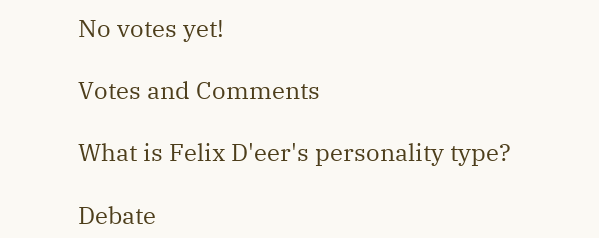No votes yet!

Votes and Comments

What is Felix D'eer's personality type?

Debate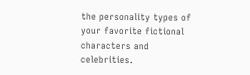the personality types of your favorite fictional characters and celebrities.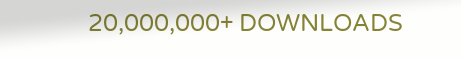20,000,000+ DOWNLOADS